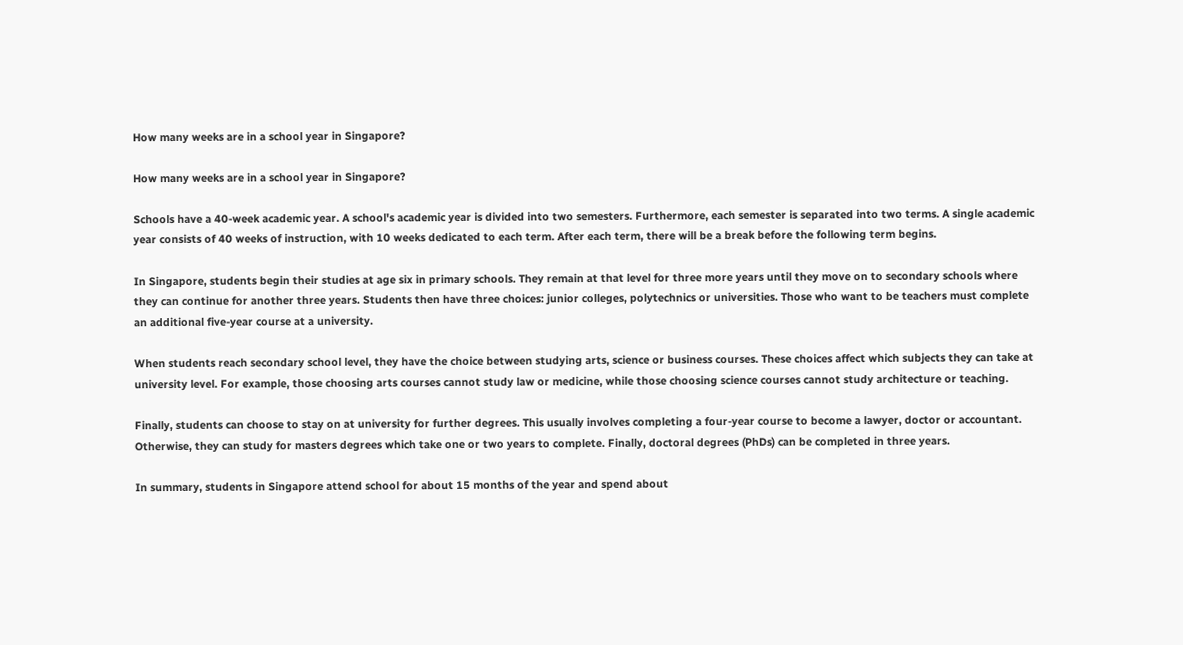How many weeks are in a school year in Singapore?

How many weeks are in a school year in Singapore?

Schools have a 40-week academic year. A school's academic year is divided into two semesters. Furthermore, each semester is separated into two terms. A single academic year consists of 40 weeks of instruction, with 10 weeks dedicated to each term. After each term, there will be a break before the following term begins.

In Singapore, students begin their studies at age six in primary schools. They remain at that level for three more years until they move on to secondary schools where they can continue for another three years. Students then have three choices: junior colleges, polytechnics or universities. Those who want to be teachers must complete an additional five-year course at a university.

When students reach secondary school level, they have the choice between studying arts, science or business courses. These choices affect which subjects they can take at university level. For example, those choosing arts courses cannot study law or medicine, while those choosing science courses cannot study architecture or teaching.

Finally, students can choose to stay on at university for further degrees. This usually involves completing a four-year course to become a lawyer, doctor or accountant. Otherwise, they can study for masters degrees which take one or two years to complete. Finally, doctoral degrees (PhDs) can be completed in three years.

In summary, students in Singapore attend school for about 15 months of the year and spend about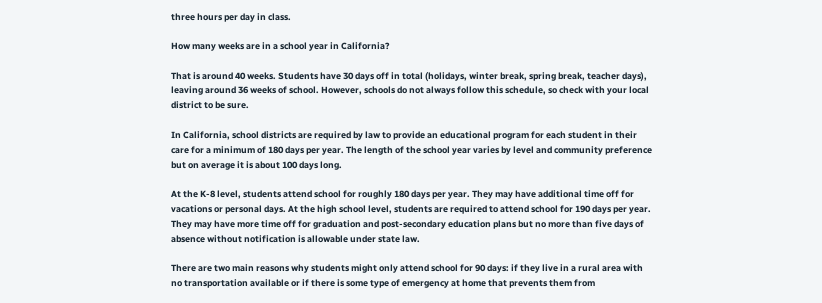three hours per day in class.

How many weeks are in a school year in California?

That is around 40 weeks. Students have 30 days off in total (holidays, winter break, spring break, teacher days), leaving around 36 weeks of school. However, schools do not always follow this schedule, so check with your local district to be sure.

In California, school districts are required by law to provide an educational program for each student in their care for a minimum of 180 days per year. The length of the school year varies by level and community preference but on average it is about 100 days long.

At the K-8 level, students attend school for roughly 180 days per year. They may have additional time off for vacations or personal days. At the high school level, students are required to attend school for 190 days per year. They may have more time off for graduation and post-secondary education plans but no more than five days of absence without notification is allowable under state law.

There are two main reasons why students might only attend school for 90 days: if they live in a rural area with no transportation available or if there is some type of emergency at home that prevents them from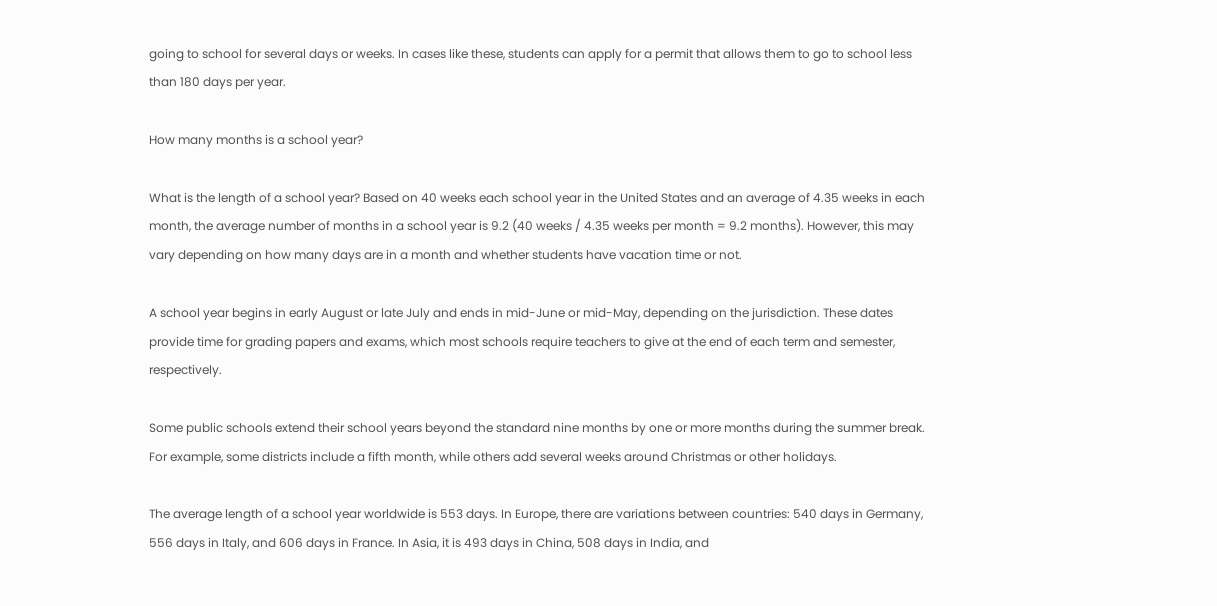going to school for several days or weeks. In cases like these, students can apply for a permit that allows them to go to school less than 180 days per year.

How many months is a school year?

What is the length of a school year? Based on 40 weeks each school year in the United States and an average of 4.35 weeks in each month, the average number of months in a school year is 9.2 (40 weeks / 4.35 weeks per month = 9.2 months). However, this may vary depending on how many days are in a month and whether students have vacation time or not.

A school year begins in early August or late July and ends in mid-June or mid-May, depending on the jurisdiction. These dates provide time for grading papers and exams, which most schools require teachers to give at the end of each term and semester, respectively.

Some public schools extend their school years beyond the standard nine months by one or more months during the summer break. For example, some districts include a fifth month, while others add several weeks around Christmas or other holidays.

The average length of a school year worldwide is 553 days. In Europe, there are variations between countries: 540 days in Germany, 556 days in Italy, and 606 days in France. In Asia, it is 493 days in China, 508 days in India, and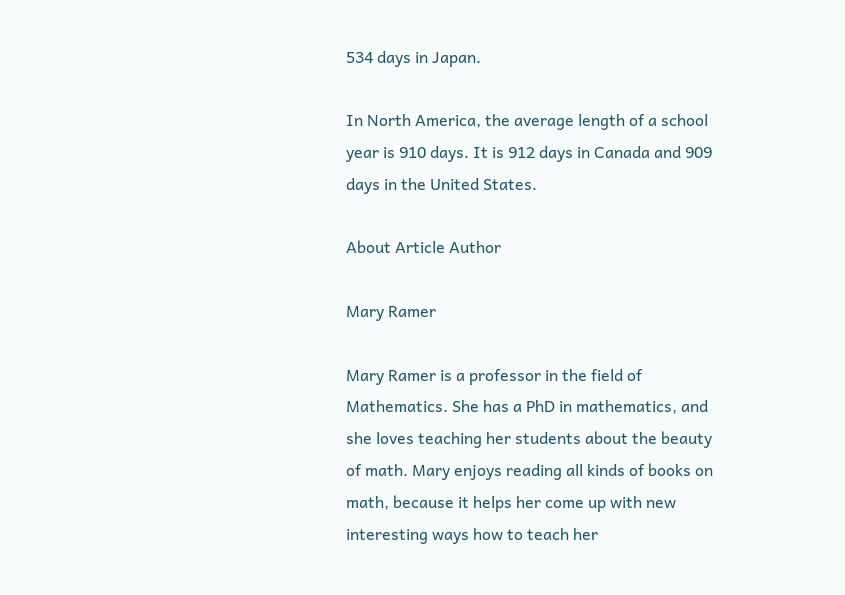534 days in Japan.

In North America, the average length of a school year is 910 days. It is 912 days in Canada and 909 days in the United States.

About Article Author

Mary Ramer

Mary Ramer is a professor in the field of Mathematics. She has a PhD in mathematics, and she loves teaching her students about the beauty of math. Mary enjoys reading all kinds of books on math, because it helps her come up with new interesting ways how to teach her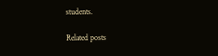students.

Related posts